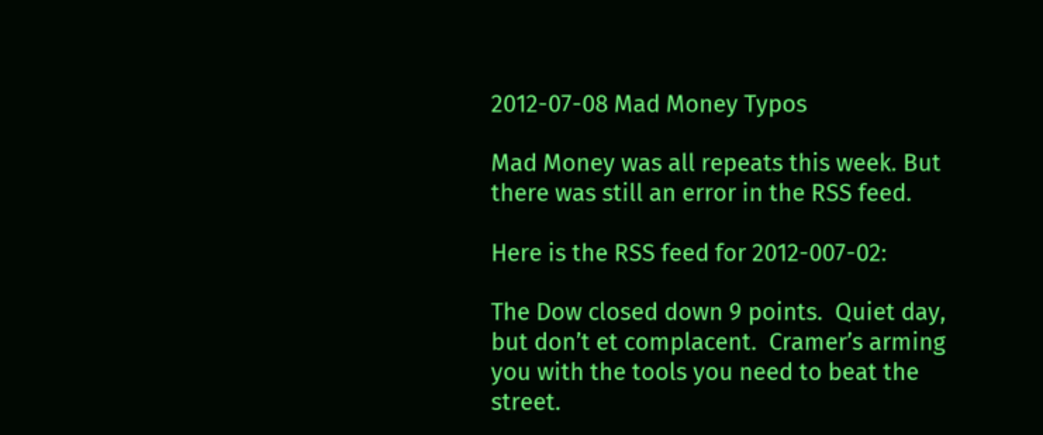2012-07-08 Mad Money Typos

Mad Money was all repeats this week. But there was still an error in the RSS feed.

Here is the RSS feed for 2012-007-02:

The Dow closed down 9 points.  Quiet day, but don’t et complacent.  Cramer’s arming you with the tools you need to beat the street.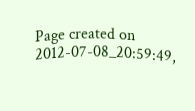Page created on 2012-07-08_20:59:49,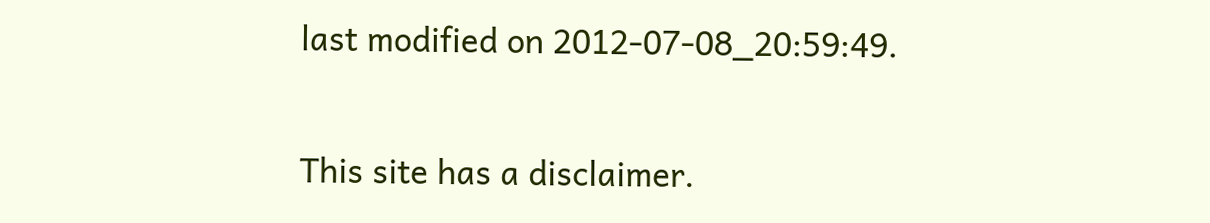last modified on 2012-07-08_20:59:49.

This site has a disclaimer.